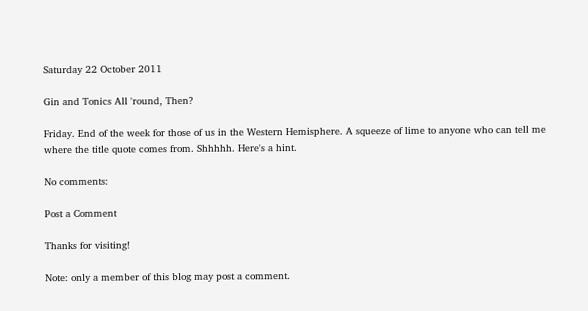Saturday 22 October 2011

Gin and Tonics All 'round, Then?

Friday. End of the week for those of us in the Western Hemisphere. A squeeze of lime to anyone who can tell me where the title quote comes from. Shhhhh. Here's a hint.

No comments:

Post a Comment

Thanks for visiting!

Note: only a member of this blog may post a comment.